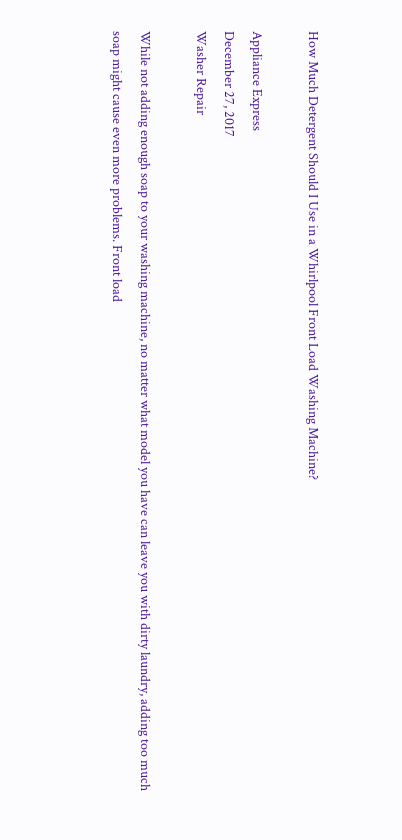How Much Detergent Should I Use in a Whirlpool Front Load Washing Machine?

Appliance Express
December 27, 2017
Washer Repair

While not adding enough soap to your washing machine, no matter what model you have can leave you with dirty laundry, adding too much soap might cause even more problems. Front load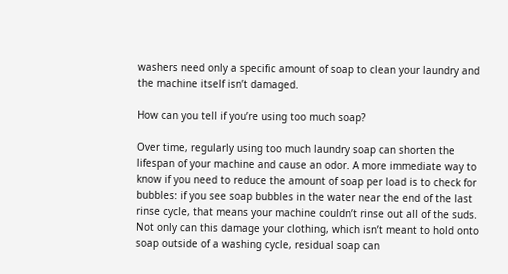washers need only a specific amount of soap to clean your laundry and the machine itself isn’t damaged.

How can you tell if you’re using too much soap?

Over time, regularly using too much laundry soap can shorten the lifespan of your machine and cause an odor. A more immediate way to know if you need to reduce the amount of soap per load is to check for bubbles: if you see soap bubbles in the water near the end of the last rinse cycle, that means your machine couldn’t rinse out all of the suds. Not only can this damage your clothing, which isn’t meant to hold onto soap outside of a washing cycle, residual soap can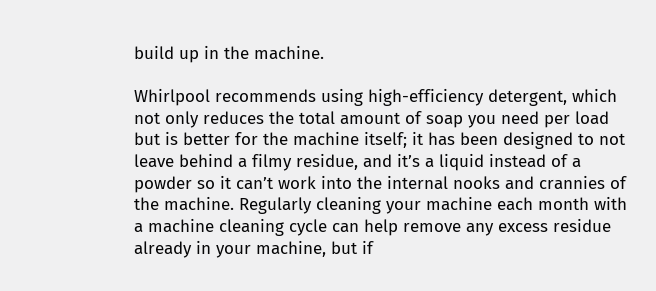build up in the machine.

Whirlpool recommends using high-efficiency detergent, which not only reduces the total amount of soap you need per load but is better for the machine itself; it has been designed to not leave behind a filmy residue, and it’s a liquid instead of a powder so it can’t work into the internal nooks and crannies of the machine. Regularly cleaning your machine each month with a machine cleaning cycle can help remove any excess residue already in your machine, but if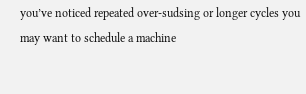you’ve noticed repeated over-sudsing or longer cycles you may want to schedule a machine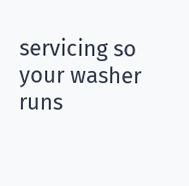servicing so your washer runs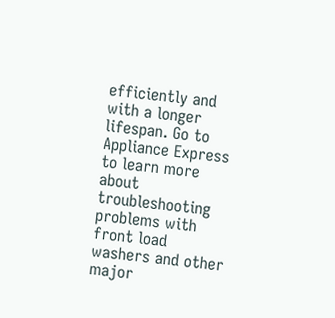efficiently and with a longer lifespan. Go to Appliance Express to learn more about troubleshooting problems with front load washers and other major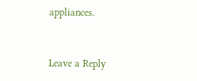appliances.


Leave a Reply